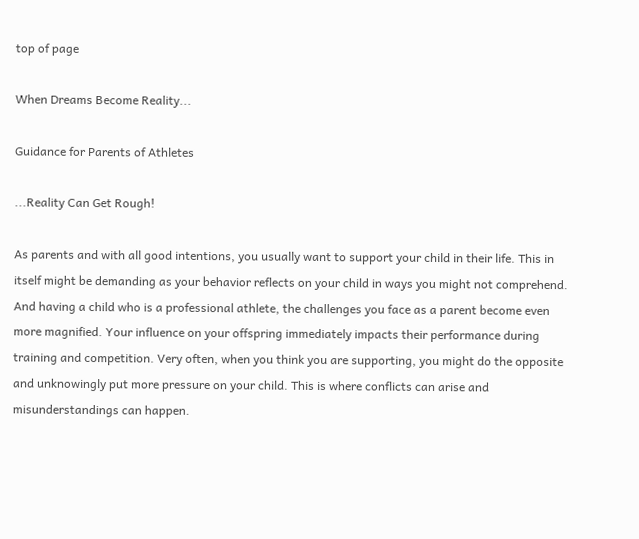top of page

When Dreams Become Reality...

Guidance for Parents of Athletes

...Reality Can Get Rough!

As parents and with all good intentions, you usually want to support your child in their life. This in itself might be demanding as your behavior reflects on your child in ways you might not comprehend. And having a child who is a professional athlete, the challenges you face as a parent become even more magnified. Your influence on your offspring immediately impacts their performance during training and competition. Very often, when you think you are supporting, you might do the opposite and unknowingly put more pressure on your child. This is where conflicts can arise and misunderstandings can happen.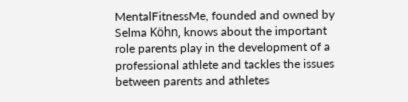MentalFitnessMe, founded and owned by Selma Köhn, knows about the important role parents play in the development of a professional athlete and tackles the issues between parents and athletes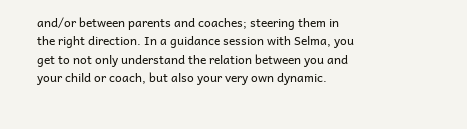and/or between parents and coaches; steering them in the right direction. In a guidance session with Selma, you get to not only understand the relation between you and your child or coach, but also your very own dynamic.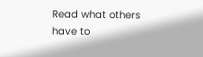Read what others have to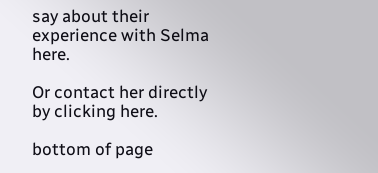say about their experience with Selma here.

Or contact her directly by clicking here.

bottom of page